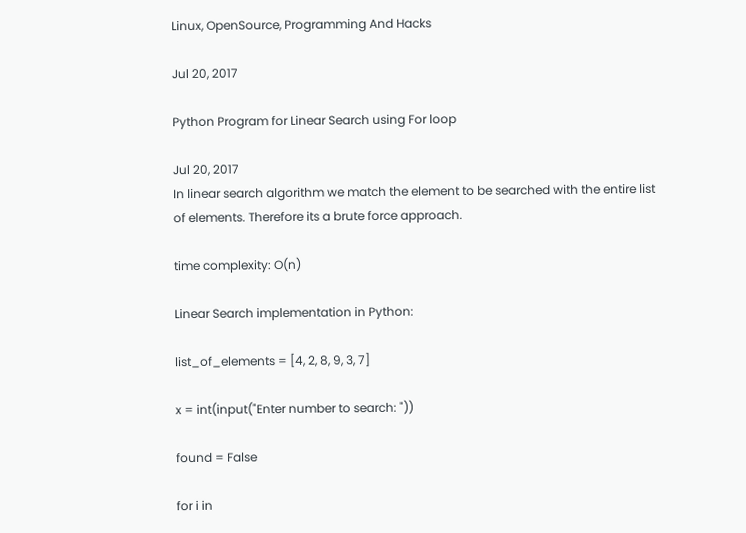Linux, OpenSource, Programming And Hacks

Jul 20, 2017

Python Program for Linear Search using For loop

Jul 20, 2017
In linear search algorithm we match the element to be searched with the entire list of elements. Therefore its a brute force approach.

time complexity: O(n)

Linear Search implementation in Python:

list_of_elements = [4, 2, 8, 9, 3, 7]

x = int(input("Enter number to search: "))

found = False

for i in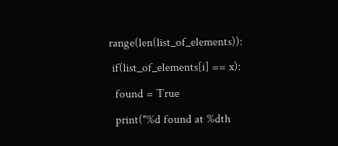range(len(list_of_elements)):
 if(list_of_elements[i] == x):
  found = True
  print("%d found at %dth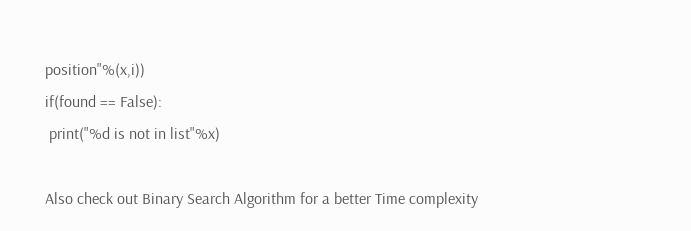position"%(x,i))
if(found == False):
 print("%d is not in list"%x)

Also check out Binary Search Algorithm for a better Time complexity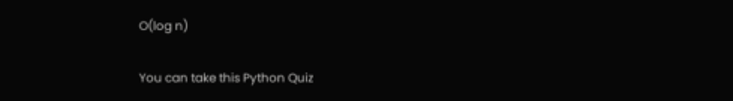O(log n)

You can take this Python Quiz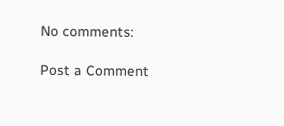No comments:

Post a Comment